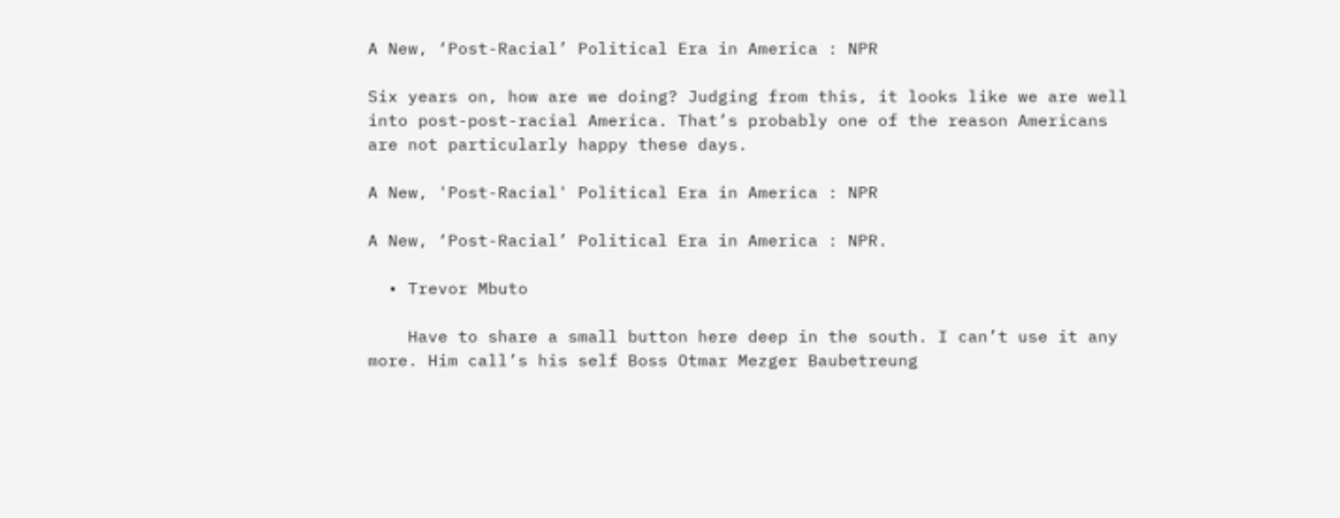A New, ‘Post-Racial’ Political Era in America : NPR

Six years on, how are we doing? Judging from this, it looks like we are well into post-post-racial America. That’s probably one of the reason Americans are not particularly happy these days.

A New, 'Post-Racial' Political Era in America : NPR

A New, ‘Post-Racial’ Political Era in America : NPR.

  • Trevor Mbuto

    Have to share a small button here deep in the south. I can’t use it any more. Him call’s his self Boss Otmar Mezger Baubetreung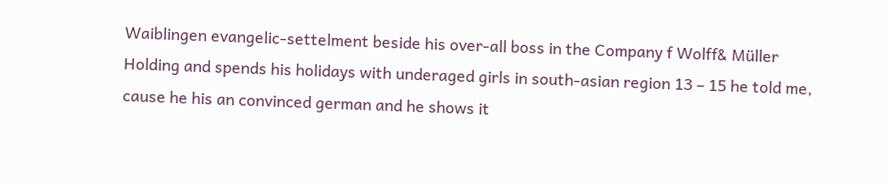Waiblingen evangelic-settelment beside his over-all boss in the Company f Wolff& Müller Holding and spends his holidays with underaged girls in south-asian region 13 – 15 he told me, cause he his an convinced german and he shows it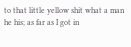to that little yellow shit what a man he his; as far as I got in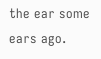the ear some ears ago.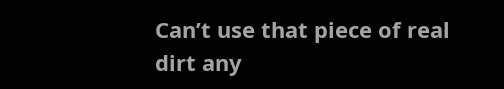Can’t use that piece of real dirt any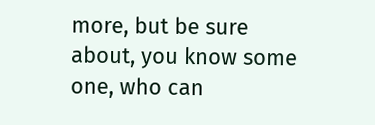more, but be sure about, you know some one, who can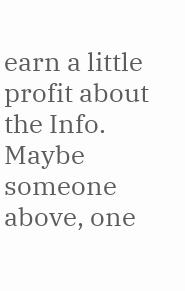earn a little profit about the Info. Maybe someone above, one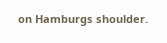on Hamburgs shoulder.